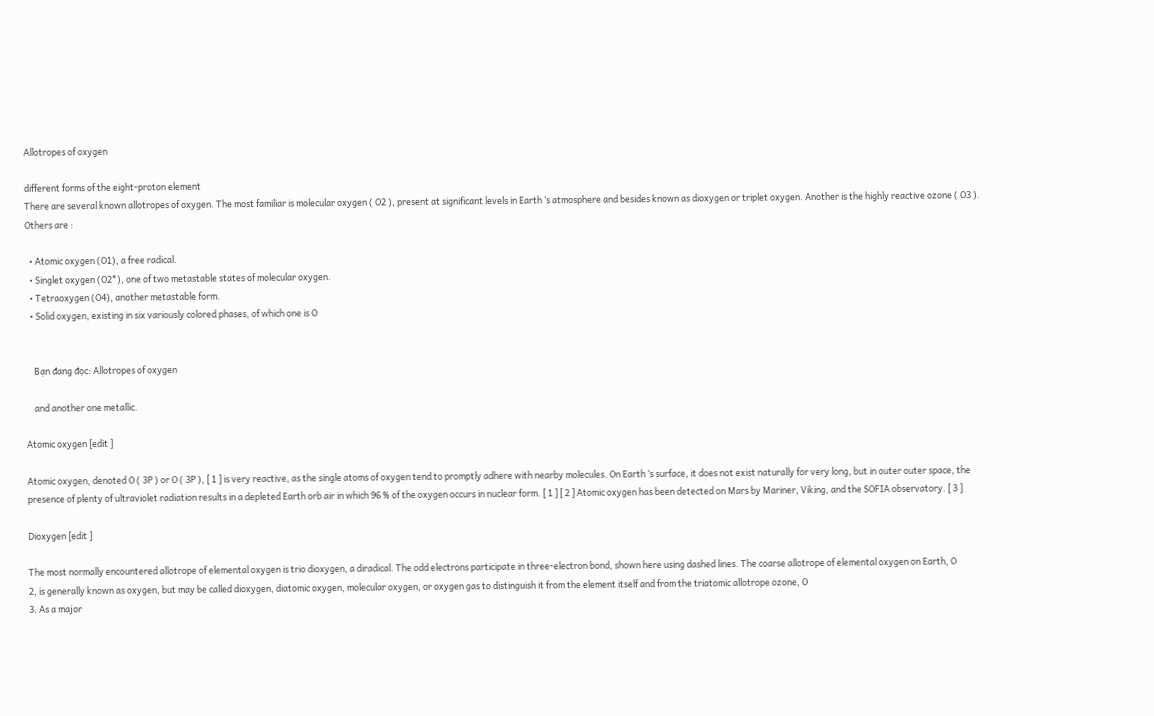Allotropes of oxygen

different forms of the eight-proton element
There are several known allotropes of oxygen. The most familiar is molecular oxygen ( O2 ), present at significant levels in Earth ‘s atmosphere and besides known as dioxygen or triplet oxygen. Another is the highly reactive ozone ( O3 ). Others are :

  • Atomic oxygen (O1), a free radical.
  • Singlet oxygen (O2*), one of two metastable states of molecular oxygen.
  • Tetraoxygen (O4), another metastable form.
  • Solid oxygen, existing in six variously colored phases, of which one is O


    Bạn đang đọc: Allotropes of oxygen

    and another one metallic.

Atomic oxygen [edit ]

Atomic oxygen, denoted O ( 3P ) or O ( 3P ), [ 1 ] is very reactive, as the single atoms of oxygen tend to promptly adhere with nearby molecules. On Earth ‘s surface, it does not exist naturally for very long, but in outer outer space, the presence of plenty of ultraviolet radiation results in a depleted Earth orb air in which 96 % of the oxygen occurs in nuclear form. [ 1 ] [ 2 ] Atomic oxygen has been detected on Mars by Mariner, Viking, and the SOFIA observatory. [ 3 ]

Dioxygen [edit ]

The most normally encountered allotrope of elemental oxygen is trio dioxygen, a diradical. The odd electrons participate in three-electron bond, shown here using dashed lines. The coarse allotrope of elemental oxygen on Earth, O
2, is generally known as oxygen, but may be called dioxygen, diatomic oxygen, molecular oxygen, or oxygen gas to distinguish it from the element itself and from the triatomic allotrope ozone, O
3. As a major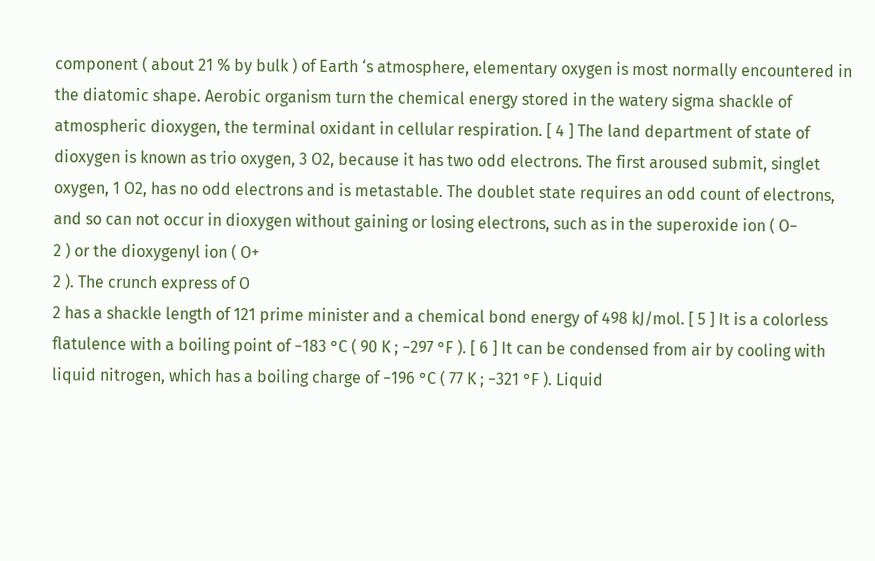component ( about 21 % by bulk ) of Earth ‘s atmosphere, elementary oxygen is most normally encountered in the diatomic shape. Aerobic organism turn the chemical energy stored in the watery sigma shackle of atmospheric dioxygen, the terminal oxidant in cellular respiration. [ 4 ] The land department of state of dioxygen is known as trio oxygen, 3 O2, because it has two odd electrons. The first aroused submit, singlet oxygen, 1 O2, has no odd electrons and is metastable. The doublet state requires an odd count of electrons, and so can not occur in dioxygen without gaining or losing electrons, such as in the superoxide ion ( O−
2 ) or the dioxygenyl ion ( O+
2 ). The crunch express of O
2 has a shackle length of 121 prime minister and a chemical bond energy of 498 kJ/mol. [ 5 ] It is a colorless flatulence with a boiling point of −183 °C ( 90 K ; −297 °F ). [ 6 ] It can be condensed from air by cooling with liquid nitrogen, which has a boiling charge of −196 °C ( 77 K ; −321 °F ). Liquid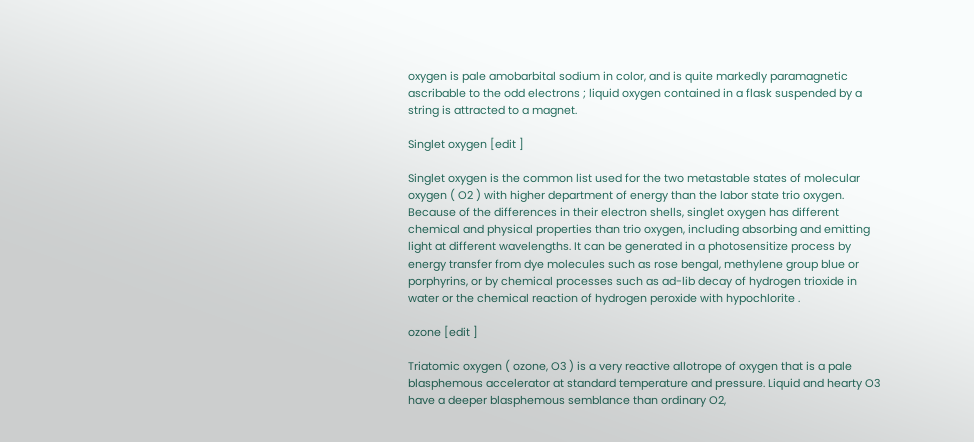oxygen is pale amobarbital sodium in color, and is quite markedly paramagnetic ascribable to the odd electrons ; liquid oxygen contained in a flask suspended by a string is attracted to a magnet.

Singlet oxygen [edit ]

Singlet oxygen is the common list used for the two metastable states of molecular oxygen ( O2 ) with higher department of energy than the labor state trio oxygen. Because of the differences in their electron shells, singlet oxygen has different chemical and physical properties than trio oxygen, including absorbing and emitting light at different wavelengths. It can be generated in a photosensitize process by energy transfer from dye molecules such as rose bengal, methylene group blue or porphyrins, or by chemical processes such as ad-lib decay of hydrogen trioxide in water or the chemical reaction of hydrogen peroxide with hypochlorite .

ozone [edit ]

Triatomic oxygen ( ozone, O3 ) is a very reactive allotrope of oxygen that is a pale blasphemous accelerator at standard temperature and pressure. Liquid and hearty O3 have a deeper blasphemous semblance than ordinary O2,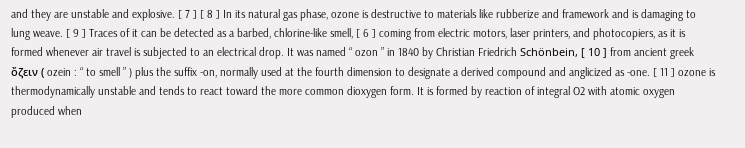and they are unstable and explosive. [ 7 ] [ 8 ] In its natural gas phase, ozone is destructive to materials like rubberize and framework and is damaging to lung weave. [ 9 ] Traces of it can be detected as a barbed, chlorine-like smell, [ 6 ] coming from electric motors, laser printers, and photocopiers, as it is formed whenever air travel is subjected to an electrical drop. It was named “ ozon ” in 1840 by Christian Friedrich Schönbein, [ 10 ] from ancient greek ὄζειν ( ozein : “ to smell ” ) plus the suffix -on, normally used at the fourth dimension to designate a derived compound and anglicized as -one. [ 11 ] ozone is thermodynamically unstable and tends to react toward the more common dioxygen form. It is formed by reaction of integral O2 with atomic oxygen produced when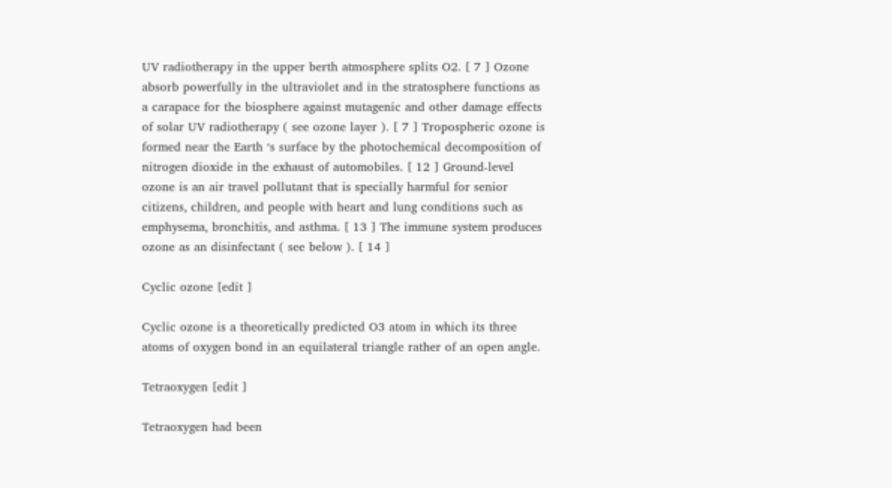UV radiotherapy in the upper berth atmosphere splits O2. [ 7 ] Ozone absorb powerfully in the ultraviolet and in the stratosphere functions as a carapace for the biosphere against mutagenic and other damage effects of solar UV radiotherapy ( see ozone layer ). [ 7 ] Tropospheric ozone is formed near the Earth ‘s surface by the photochemical decomposition of nitrogen dioxide in the exhaust of automobiles. [ 12 ] Ground-level ozone is an air travel pollutant that is specially harmful for senior citizens, children, and people with heart and lung conditions such as emphysema, bronchitis, and asthma. [ 13 ] The immune system produces ozone as an disinfectant ( see below ). [ 14 ]

Cyclic ozone [edit ]

Cyclic ozone is a theoretically predicted O3 atom in which its three atoms of oxygen bond in an equilateral triangle rather of an open angle.

Tetraoxygen [edit ]

Tetraoxygen had been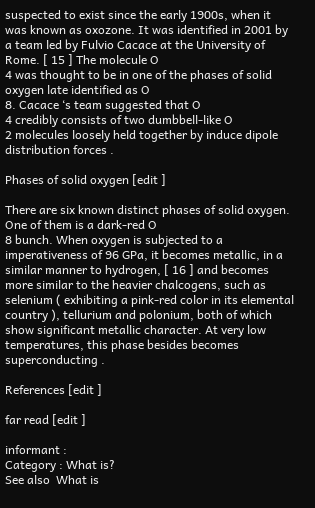suspected to exist since the early 1900s, when it was known as oxozone. It was identified in 2001 by a team led by Fulvio Cacace at the University of Rome. [ 15 ] The molecule O
4 was thought to be in one of the phases of solid oxygen late identified as O
8. Cacace ‘s team suggested that O
4 credibly consists of two dumbbell-like O
2 molecules loosely held together by induce dipole distribution forces .

Phases of solid oxygen [edit ]

There are six known distinct phases of solid oxygen. One of them is a dark-red O
8 bunch. When oxygen is subjected to a imperativeness of 96 GPa, it becomes metallic, in a similar manner to hydrogen, [ 16 ] and becomes more similar to the heavier chalcogens, such as selenium ( exhibiting a pink-red color in its elemental country ), tellurium and polonium, both of which show significant metallic character. At very low temperatures, this phase besides becomes superconducting .

References [edit ]

far read [edit ]

informant :
Category : What is?
See also  What is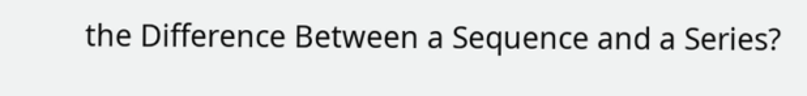the Difference Between a Sequence and a Series?